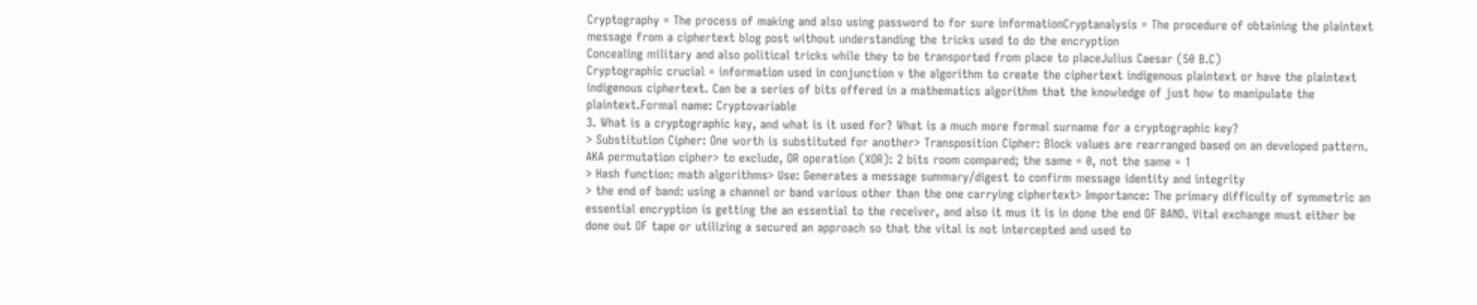Cryptography = The process of making and also using password to for sure informationCryptanalysis = The procedure of obtaining the plaintext message from a ciphertext blog post without understanding the tricks used to do the encryption
Concealing military and also political tricks while they to be transported from place to placeJulius Caesar (50 B.C)
Cryptographic crucial = information used in conjunction v the algorithm to create the ciphertext indigenous plaintext or have the plaintext indigenous ciphertext. Can be a series of bits offered in a mathematics algorithm that the knowledge of just how to manipulate the plaintext.Formal name: Cryptovariable
3. What is a cryptographic key, and what is it used for? What is a much more formal surname for a cryptographic key?
> Substitution Cipher: One worth is substituted for another> Transposition Cipher: Block values are rearranged based on an developed pattern. AKA permutation cipher> to exclude, OR operation (XOR): 2 bits room compared; the same = 0, not the same = 1
> Hash function: math algorithms> Use: Generates a message summary/digest to confirm message identity and integrity
> the end of band: using a channel or band various other than the one carrying ciphertext> Importance: The primary difficulty of symmetric an essential encryption is getting the an essential to the receiver, and also it mus it is in done the end OF BAND. Vital exchange must either be done out OF tape or utilizing a secured an approach so that the vital is not intercepted and used to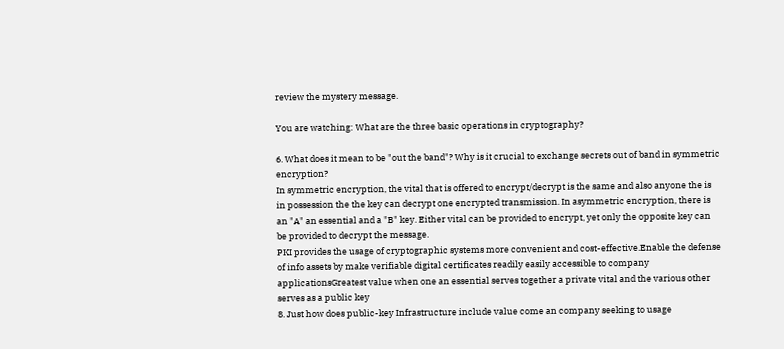review the mystery message.

You are watching: What are the three basic operations in cryptography?

6. What does it mean to be "out the band"? Why is it crucial to exchange secrets out of band in symmetric encryption?
In symmetric encryption, the vital that is offered to encrypt/decrypt is the same and also anyone the is in possession the the key can decrypt one encrypted transmission. In asymmetric encryption, there is an "A" an essential and a "B" key. Either vital can be provided to encrypt, yet only the opposite key can be provided to decrypt the message.
PKI provides the usage of cryptographic systems more convenient and cost-effective.Enable the defense of info assets by make verifiable digital certificates readily easily accessible to company applicationsGreatest value when one an essential serves together a private vital and the various other serves as a public key
8. Just how does public-key Infrastructure include value come an company seeking to usage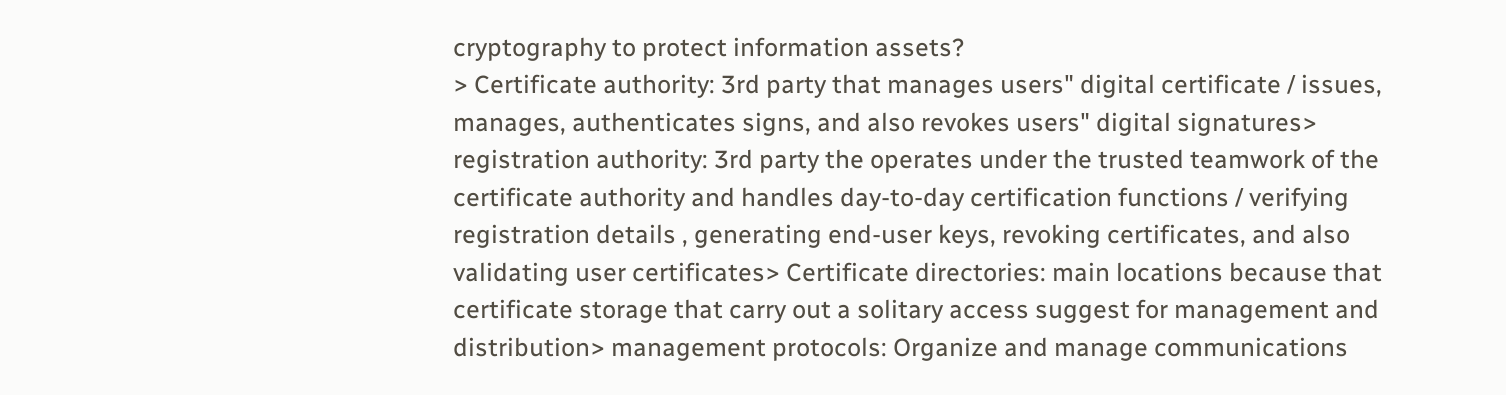cryptography to protect information assets?
> Certificate authority: 3rd party that manages users" digital certificate / issues, manages, authenticates signs, and also revokes users" digital signatures> registration authority: 3rd party the operates under the trusted teamwork of the certificate authority and handles day-to-day certification functions / verifying registration details , generating end-user keys, revoking certificates, and also validating user certificates> Certificate directories: main locations because that certificate storage that carry out a solitary access suggest for management and distribution> management protocols: Organize and manage communications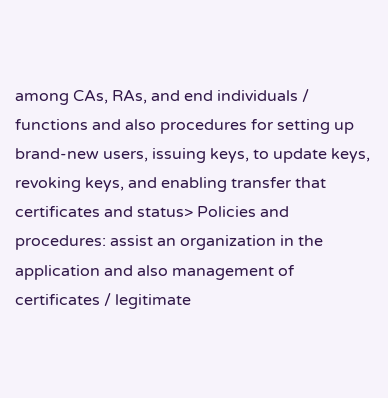among CAs, RAs, and end individuals / functions and also procedures for setting up brand-new users, issuing keys, to update keys, revoking keys, and enabling transfer that certificates and status> Policies and procedures: assist an organization in the application and also management of certificates / legitimate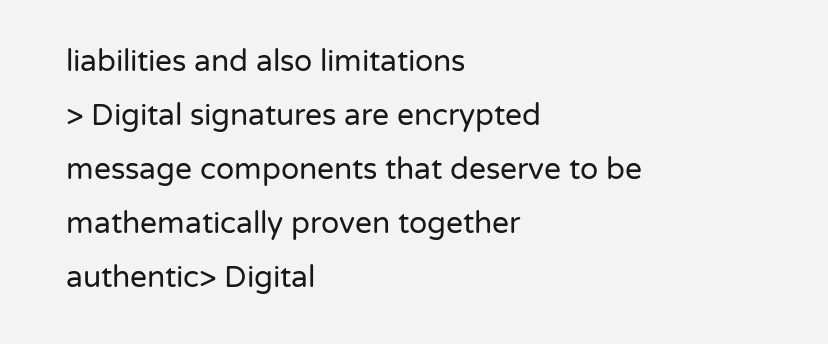liabilities and also limitations
> Digital signatures are encrypted message components that deserve to be mathematically proven together authentic> Digital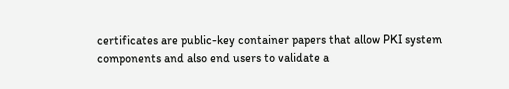certificates are public-key container papers that allow PKI system components and also end users to validate a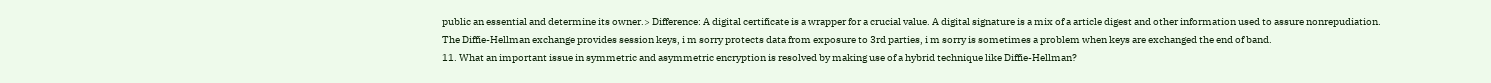public an essential and determine its owner.> Difference: A digital certificate is a wrapper for a crucial value. A digital signature is a mix of a article digest and other information used to assure nonrepudiation.
The Diffie-Hellman exchange provides session keys, i m sorry protects data from exposure to 3rd parties, i m sorry is sometimes a problem when keys are exchanged the end of band.
11. What an important issue in symmetric and asymmetric encryption is resolved by making use of a hybrid technique like Diffie-Hellman?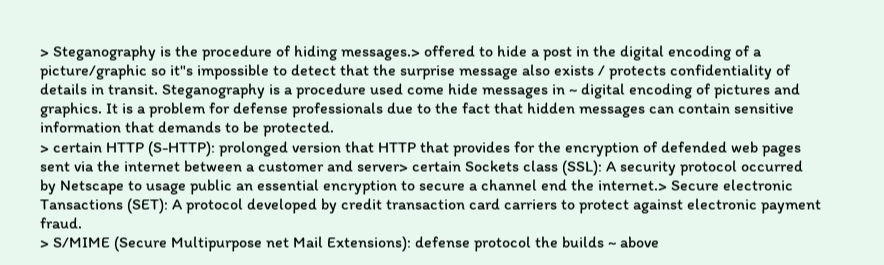> Steganography is the procedure of hiding messages.> offered to hide a post in the digital encoding of a picture/graphic so it"s impossible to detect that the surprise message also exists / protects confidentiality of details in transit. Steganography is a procedure used come hide messages in ~ digital encoding of pictures and graphics. It is a problem for defense professionals due to the fact that hidden messages can contain sensitive information that demands to be protected.
> certain HTTP (S-HTTP): prolonged version that HTTP that provides for the encryption of defended web pages sent via the internet between a customer and server> certain Sockets class (SSL): A security protocol occurred by Netscape to usage public an essential encryption to secure a channel end the internet.> Secure electronic Tansactions (SET): A protocol developed by credit transaction card carriers to protect against electronic payment fraud.
> S/MIME (Secure Multipurpose net Mail Extensions): defense protocol the builds ~ above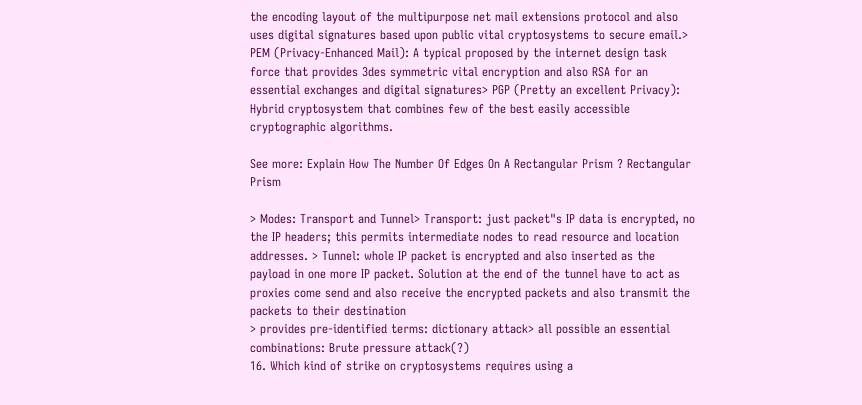the encoding layout of the multipurpose net mail extensions protocol and also uses digital signatures based upon public vital cryptosystems to secure email.> PEM (Privacy-Enhanced Mail): A typical proposed by the internet design task force that provides 3des symmetric vital encryption and also RSA for an essential exchanges and digital signatures> PGP (Pretty an excellent Privacy): Hybrid cryptosystem that combines few of the best easily accessible cryptographic algorithms.

See more: Explain How The Number Of Edges On A Rectangular Prism ? Rectangular Prism

> Modes: Transport and Tunnel> Transport: just packet"s IP data is encrypted, no the IP headers; this permits intermediate nodes to read resource and location addresses. > Tunnel: whole IP packet is encrypted and also inserted as the payload in one more IP packet. Solution at the end of the tunnel have to act as proxies come send and also receive the encrypted packets and also transmit the packets to their destination
> provides pre-identified terms: dictionary attack> all possible an essential combinations: Brute pressure attack(?)
16. Which kind of strike on cryptosystems requires using a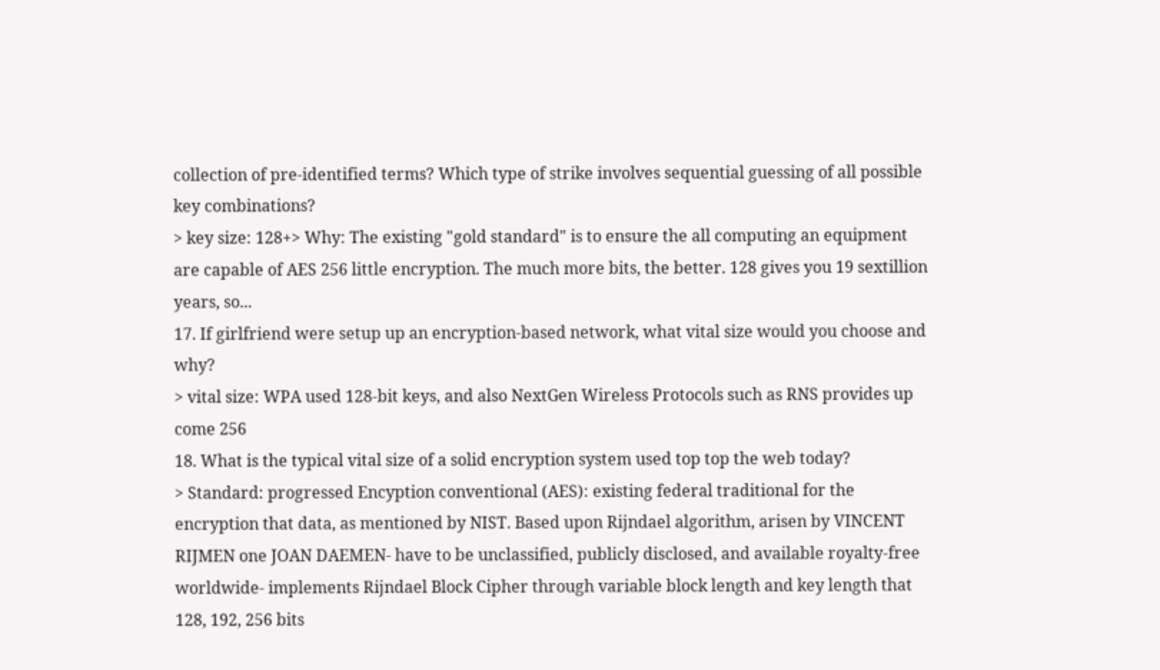collection of pre-identified terms? Which type of strike involves sequential guessing of all possible key combinations?
> key size: 128+> Why: The existing "gold standard" is to ensure the all computing an equipment are capable of AES 256 little encryption. The much more bits, the better. 128 gives you 19 sextillion years, so...
17. If girlfriend were setup up an encryption-based network, what vital size would you choose and why?
> vital size: WPA used 128-bit keys, and also NextGen Wireless Protocols such as RNS provides up come 256
18. What is the typical vital size of a solid encryption system used top top the web today?
> Standard: progressed Encyption conventional (AES): existing federal traditional for the encryption that data, as mentioned by NIST. Based upon Rijndael algorithm, arisen by VINCENT RIJMEN one JOAN DAEMEN- have to be unclassified, publicly disclosed, and available royalty-free worldwide- implements Rijndael Block Cipher through variable block length and key length that 128, 192, 256 bits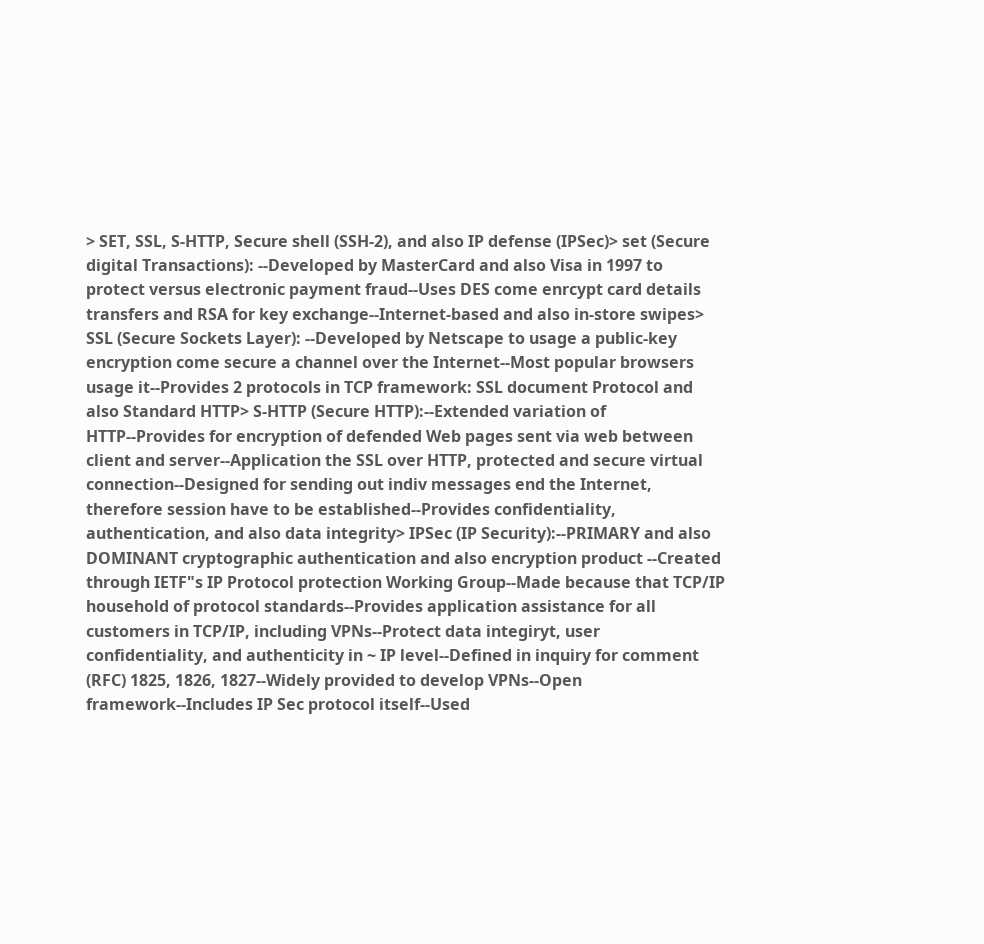> SET, SSL, S-HTTP, Secure shell (SSH-2), and also IP defense (IPSec)> set (Secure digital Transactions): --Developed by MasterCard and also Visa in 1997 to protect versus electronic payment fraud--Uses DES come enrcypt card details transfers and RSA for key exchange--Internet-based and also in-store swipes> SSL (Secure Sockets Layer): --Developed by Netscape to usage a public-key encryption come secure a channel over the Internet--Most popular browsers usage it--Provides 2 protocols in TCP framework: SSL document Protocol and also Standard HTTP> S-HTTP (Secure HTTP):--Extended variation of HTTP--Provides for encryption of defended Web pages sent via web between client and server--Application the SSL over HTTP, protected and secure virtual connection--Designed for sending out indiv messages end the Internet, therefore session have to be established--Provides confidentiality, authentication, and also data integrity> IPSec (IP Security):--PRIMARY and also DOMINANT cryptographic authentication and also encryption product --Created through IETF"s IP Protocol protection Working Group--Made because that TCP/IP household of protocol standards--Provides application assistance for all customers in TCP/IP, including VPNs--Protect data integiryt, user confidentiality, and authenticity in ~ IP level--Defined in inquiry for comment (RFC) 1825, 1826, 1827--Widely provided to develop VPNs--Open framework--Includes IP Sec protocol itself--Used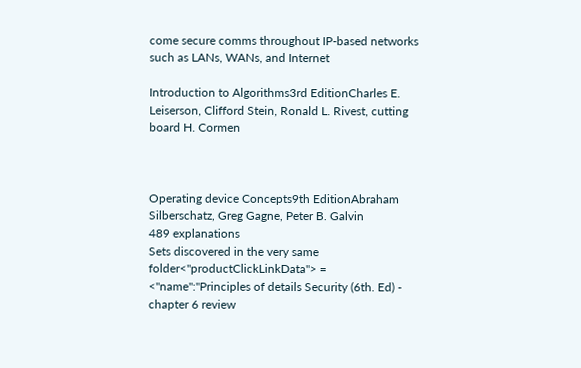come secure comms throughout IP-based networks such as LANs, WANs, and Internet

Introduction to Algorithms3rd EditionCharles E. Leiserson, Clifford Stein, Ronald L. Rivest, cutting board H. Cormen



Operating device Concepts9th EditionAbraham Silberschatz, Greg Gagne, Peter B. Galvin
489 explanations
Sets discovered in the very same folder<"productClickLinkData"> = <"name":"Principles of details Security (6th. Ed) - chapter 6 review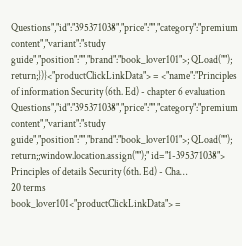Questions","id":"395371038","price":"","category":"premium content","variant":"study guide","position":"","brand":"book_lover101">; QLoad(""); return;})}<"productClickLinkData"> = <"name":"Principles of information Security (6th. Ed) - chapter 6 evaluation Questions","id":"395371038","price":"","category":"premium content","variant":"study guide","position":"","brand":"book_lover101">; QLoad(""); return;;window.location.assign("");" id="1-395371038">
Principles of details Security (6th. Ed) - Cha…
20 terms
book_lover101<"productClickLinkData"> =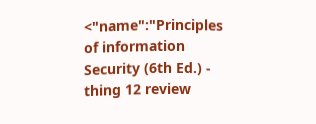<"name":"Principles of information Security (6th Ed.) - thing 12 review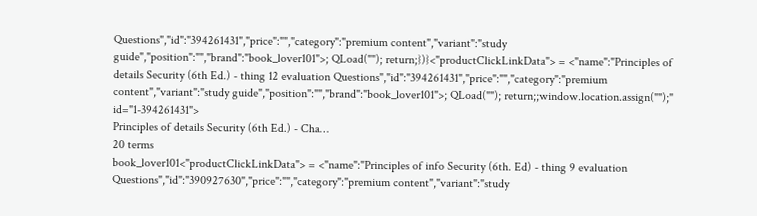Questions","id":"394261431","price":"","category":"premium content","variant":"study guide","position":"","brand":"book_lover101">; QLoad(""); return;})}<"productClickLinkData"> = <"name":"Principles of details Security (6th Ed.) - thing 12 evaluation Questions","id":"394261431","price":"","category":"premium content","variant":"study guide","position":"","brand":"book_lover101">; QLoad(""); return;;window.location.assign("");" id="1-394261431">
Principles of details Security (6th Ed.) - Cha…
20 terms
book_lover101<"productClickLinkData"> = <"name":"Principles of info Security (6th. Ed) - thing 9 evaluation Questions","id":"390927630","price":"","category":"premium content","variant":"study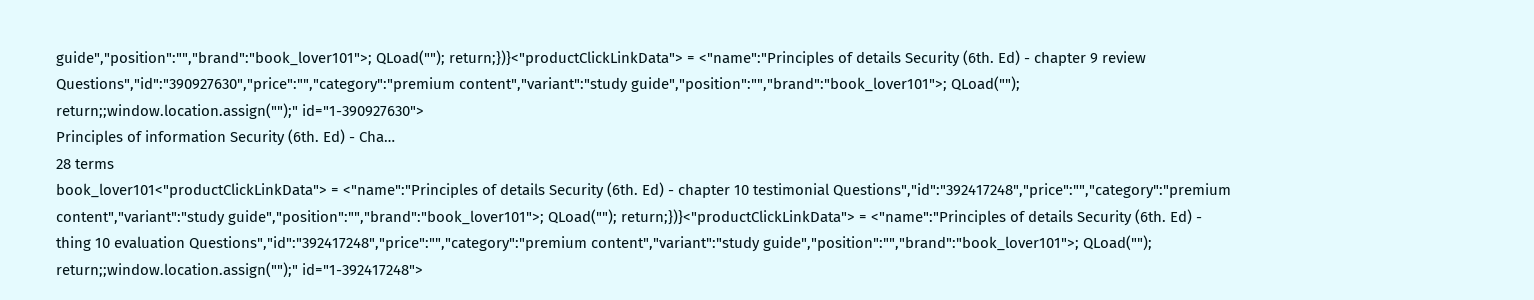guide","position":"","brand":"book_lover101">; QLoad(""); return;})}<"productClickLinkData"> = <"name":"Principles of details Security (6th. Ed) - chapter 9 review Questions","id":"390927630","price":"","category":"premium content","variant":"study guide","position":"","brand":"book_lover101">; QLoad(""); return;;window.location.assign("");" id="1-390927630">
Principles of information Security (6th. Ed) - Cha…
28 terms
book_lover101<"productClickLinkData"> = <"name":"Principles of details Security (6th. Ed) - chapter 10 testimonial Questions","id":"392417248","price":"","category":"premium content","variant":"study guide","position":"","brand":"book_lover101">; QLoad(""); return;})}<"productClickLinkData"> = <"name":"Principles of details Security (6th. Ed) - thing 10 evaluation Questions","id":"392417248","price":"","category":"premium content","variant":"study guide","position":"","brand":"book_lover101">; QLoad(""); return;;window.location.assign("");" id="1-392417248">